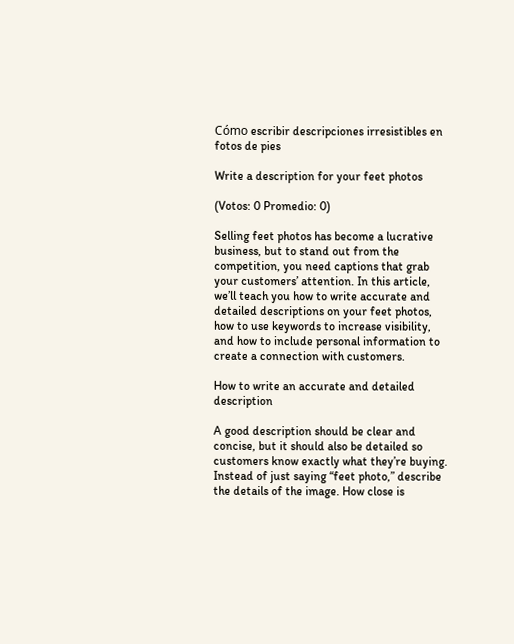Cómo escribir descripciones irresistibles en fotos de pies

Write a description for your feet photos

(Votos: 0 Promedio: 0)

Selling feet photos has become a lucrative business, but to stand out from the competition, you need captions that grab your customers’ attention. In this article, we’ll teach you how to write accurate and detailed descriptions on your feet photos, how to use keywords to increase visibility, and how to include personal information to create a connection with customers.

How to write an accurate and detailed description

A good description should be clear and concise, but it should also be detailed so customers know exactly what they’re buying. Instead of just saying “feet photo,” describe the details of the image. How close is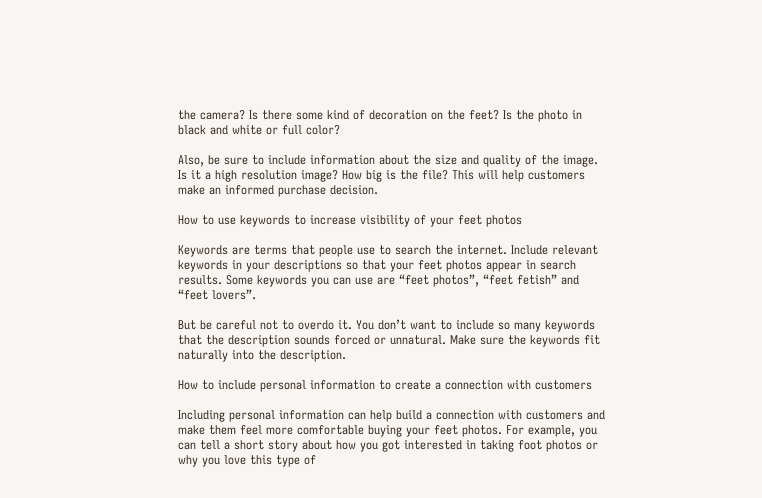the camera? Is there some kind of decoration on the feet? Is the photo in black and white or full color?

Also, be sure to include information about the size and quality of the image. Is it a high resolution image? How big is the file? This will help customers make an informed purchase decision.

How to use keywords to increase visibility of your feet photos

Keywords are terms that people use to search the internet. Include relevant keywords in your descriptions so that your feet photos appear in search results. Some keywords you can use are “feet photos”, “feet fetish” and “feet lovers”.

But be careful not to overdo it. You don’t want to include so many keywords that the description sounds forced or unnatural. Make sure the keywords fit naturally into the description.

How to include personal information to create a connection with customers

Including personal information can help build a connection with customers and make them feel more comfortable buying your feet photos. For example, you can tell a short story about how you got interested in taking foot photos or why you love this type of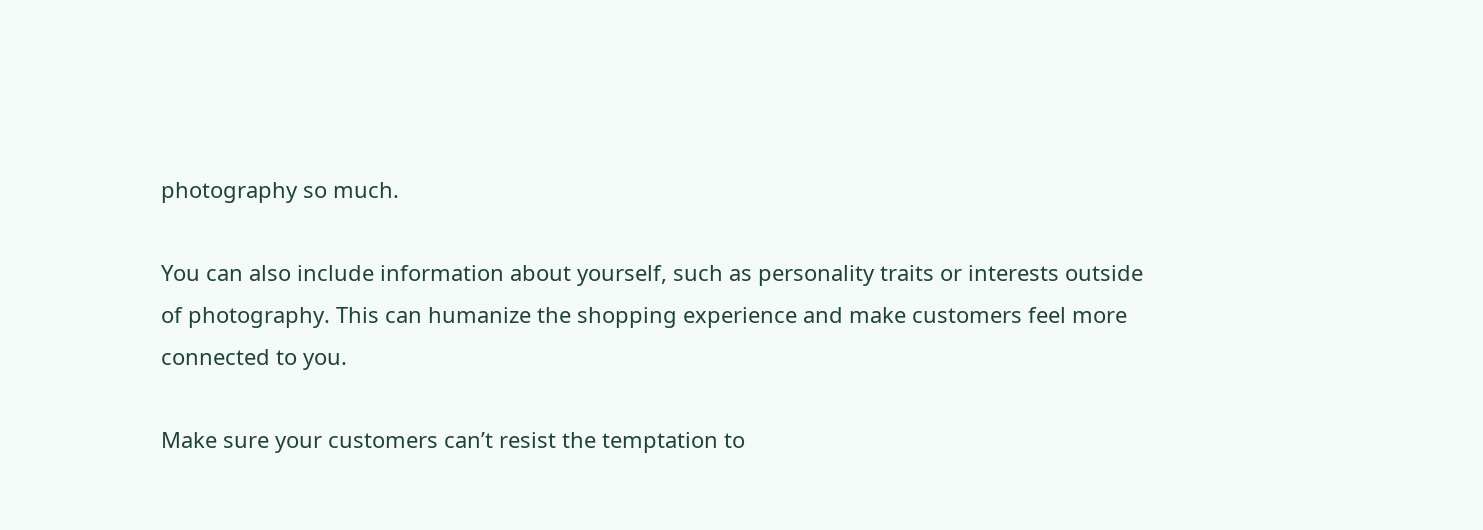photography so much.

You can also include information about yourself, such as personality traits or interests outside of photography. This can humanize the shopping experience and make customers feel more connected to you.

Make sure your customers can’t resist the temptation to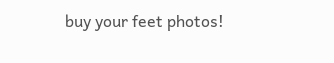buy your feet photos!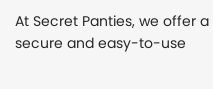At Secret Panties, we offer a secure and easy-to-use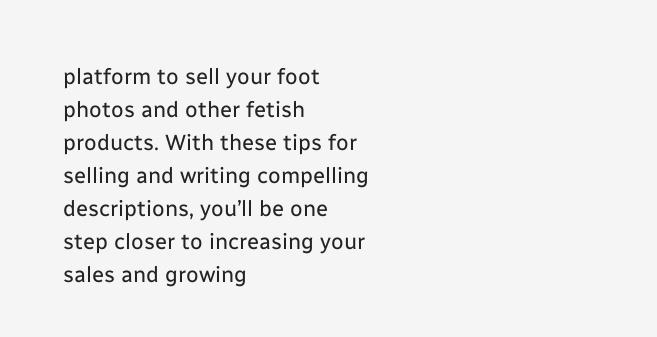platform to sell your foot photos and other fetish products. With these tips for selling and writing compelling descriptions, you’ll be one step closer to increasing your sales and growing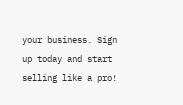your business. Sign up today and start selling like a pro!